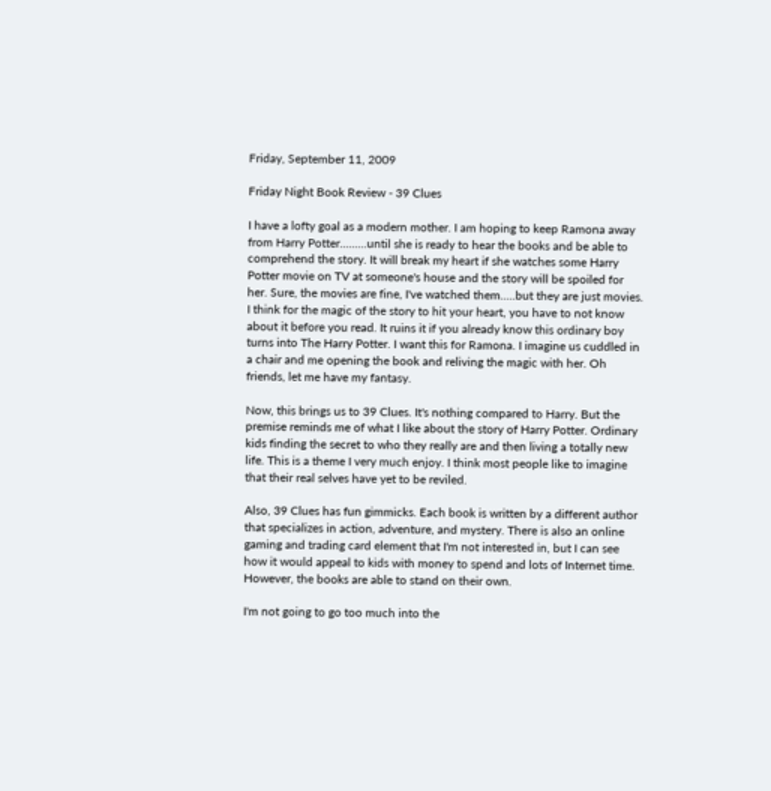Friday, September 11, 2009

Friday Night Book Review - 39 Clues

I have a lofty goal as a modern mother. I am hoping to keep Ramona away from Harry Potter.........until she is ready to hear the books and be able to comprehend the story. It will break my heart if she watches some Harry Potter movie on TV at someone's house and the story will be spoiled for her. Sure, the movies are fine, I've watched them.....but they are just movies. I think for the magic of the story to hit your heart, you have to not know about it before you read. It ruins it if you already know this ordinary boy turns into The Harry Potter. I want this for Ramona. I imagine us cuddled in a chair and me opening the book and reliving the magic with her. Oh friends, let me have my fantasy.

Now, this brings us to 39 Clues. It's nothing compared to Harry. But the premise reminds me of what I like about the story of Harry Potter. Ordinary kids finding the secret to who they really are and then living a totally new life. This is a theme I very much enjoy. I think most people like to imagine that their real selves have yet to be reviled.

Also, 39 Clues has fun gimmicks. Each book is written by a different author that specializes in action, adventure, and mystery. There is also an online gaming and trading card element that I'm not interested in, but I can see how it would appeal to kids with money to spend and lots of Internet time. However, the books are able to stand on their own.

I'm not going to go too much into the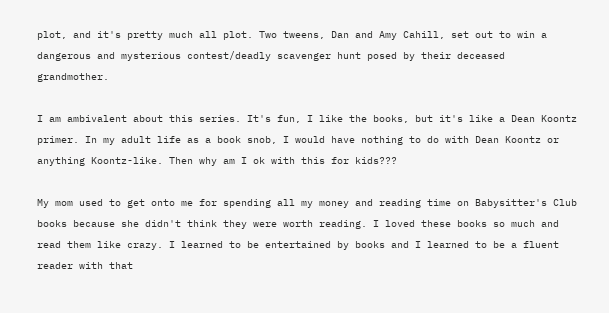plot, and it's pretty much all plot. Two tweens, Dan and Amy Cahill, set out to win a dangerous and mysterious contest/deadly scavenger hunt posed by their deceased grandmother.

I am ambivalent about this series. It's fun, I like the books, but it's like a Dean Koontz primer. In my adult life as a book snob, I would have nothing to do with Dean Koontz or anything Koontz-like. Then why am I ok with this for kids???

My mom used to get onto me for spending all my money and reading time on Babysitter's Club books because she didn't think they were worth reading. I loved these books so much and read them like crazy. I learned to be entertained by books and I learned to be a fluent reader with that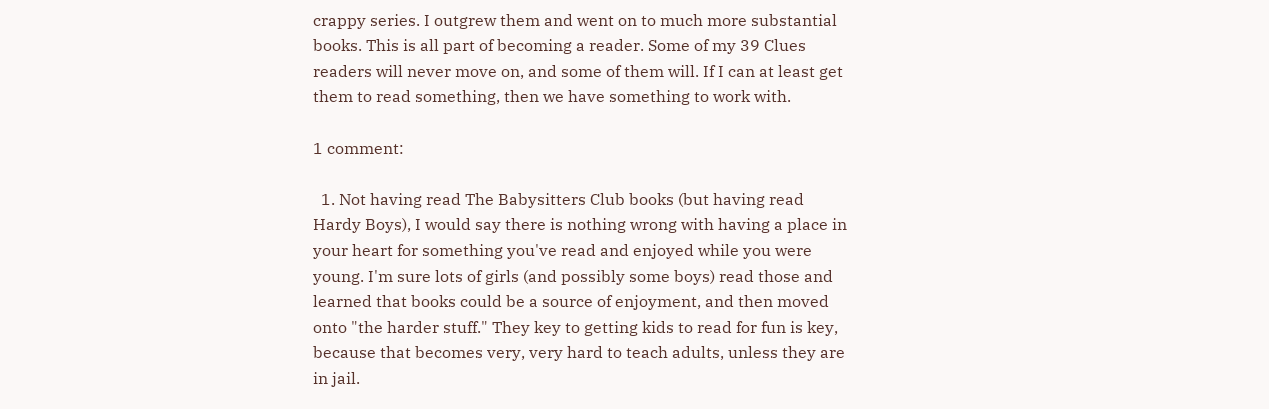crappy series. I outgrew them and went on to much more substantial books. This is all part of becoming a reader. Some of my 39 Clues readers will never move on, and some of them will. If I can at least get them to read something, then we have something to work with.

1 comment:

  1. Not having read The Babysitters Club books (but having read Hardy Boys), I would say there is nothing wrong with having a place in your heart for something you've read and enjoyed while you were young. I'm sure lots of girls (and possibly some boys) read those and learned that books could be a source of enjoyment, and then moved onto "the harder stuff." They key to getting kids to read for fun is key, because that becomes very, very hard to teach adults, unless they are in jail.